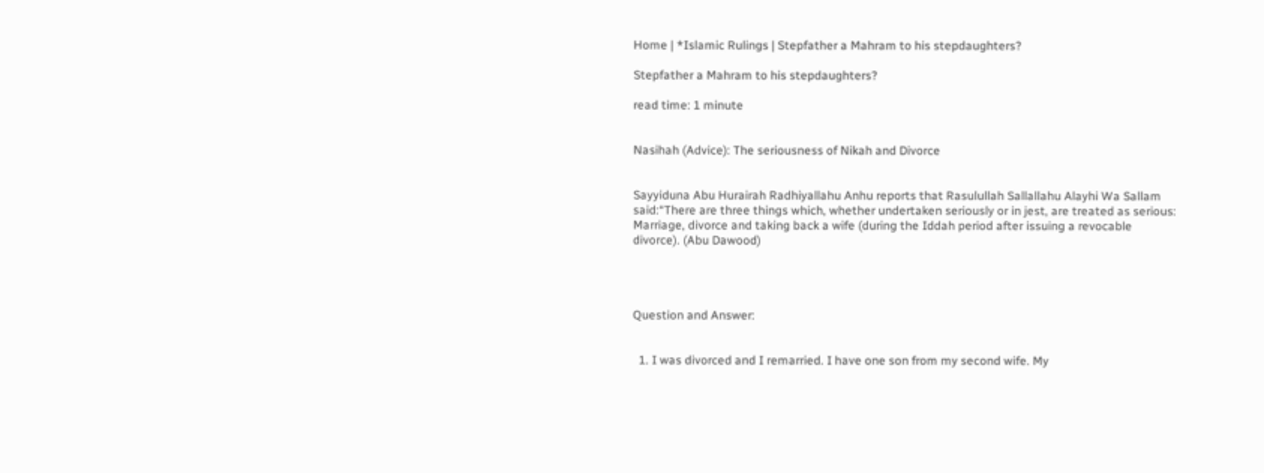Home | *Islamic Rulings | Stepfather a Mahram to his stepdaughters?

Stepfather a Mahram to his stepdaughters?

read time: 1 minute


Nasihah (Advice): The seriousness of Nikah and Divorce


Sayyiduna Abu Hurairah Radhiyallahu Anhu reports that Rasulullah Sallallahu Alayhi Wa Sallam said:“There are three things which, whether undertaken seriously or in jest, are treated as serious: Marriage, divorce and taking back a wife (during the Iddah period after issuing a revocable divorce). (Abu Dawood)




Question and Answer:


  1. I was divorced and I remarried. I have one son from my second wife. My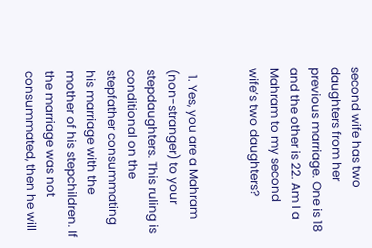second wife has two daughters from her previous marriage. One is 18 and the other is 22. Am I a Mahram to my second wife’s two daughters?


  1. Yes, you are a Mahram (non-stranger) to your stepdaughters. This ruling is conditional on the stepfather consummating his marriage with the mother of his stepchildren. If the marriage was not consummated, then he will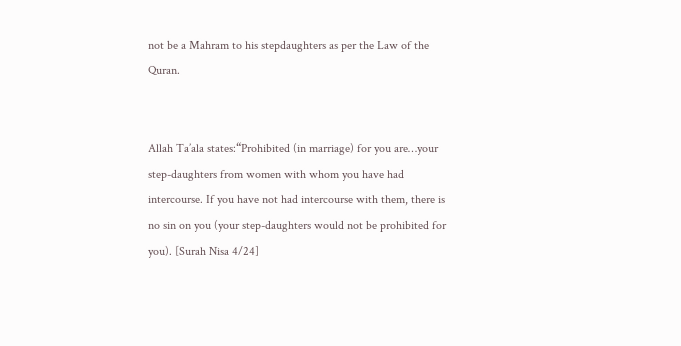not be a Mahram to his stepdaughters as per the Law of the Quran.


Allah Ta’ala states:“Prohibited (in marriage) for you are…your step-daughters from women with whom you have had intercourse. If you have not had intercourse with them, there is no sin on you (your step-daughters would not be prohibited for you). [Surah Nisa 4/24]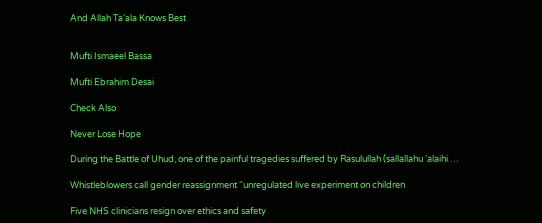And Allah Ta’ala Knows Best


Mufti Ismaeel Bassa

Mufti Ebrahim Desai

Check Also

Never Lose Hope

During the Battle of Uhud, one of the painful tragedies suffered by Rasulullah (sallallahu ‘alaihi …

Whistleblowers call gender reassignment “unregulated live experiment on children

Five NHS clinicians resign over ethics and safety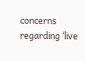concerns regarding ‘live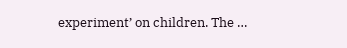experiment’ on children. The …